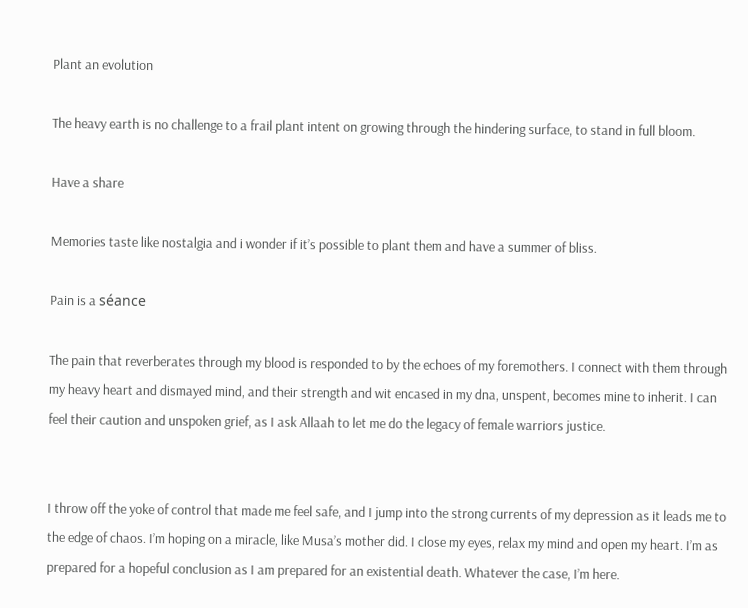Plant an evolution

The heavy earth is no challenge to a frail plant intent on growing through the hindering surface, to stand in full bloom.

Have a share

Memories taste like nostalgia and i wonder if it’s possible to plant them and have a summer of bliss.

Pain is a séance

The pain that reverberates through my blood is responded to by the echoes of my foremothers. I connect with them through my heavy heart and dismayed mind, and their strength and wit encased in my dna, unspent, becomes mine to inherit. I can feel their caution and unspoken grief, as I ask Allaah to let me do the legacy of female warriors justice.


I throw off the yoke of control that made me feel safe, and I jump into the strong currents of my depression as it leads me to the edge of chaos. I’m hoping on a miracle, like Musa’s mother did. I close my eyes, relax my mind and open my heart. I’m as prepared for a hopeful conclusion as I am prepared for an existential death. Whatever the case, I’m here.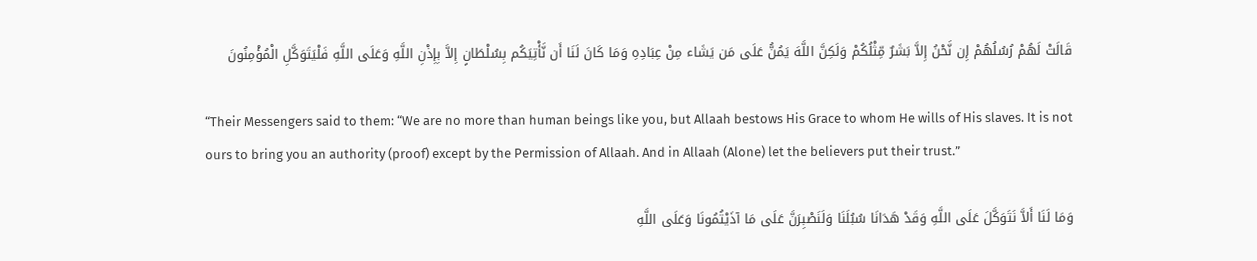قَالَتْ لَهُمْ رُسُلُهُمْ إِن نَّحْنُ إِلاَّ بَشَرٌ مِّثْلُكُمْ وَلَكِنَّ اللَّهَ يَمُنُّ عَلَى مَن يَشَاء مِنْ عِبَادِهِ وَمَا كَانَ لَنَا أَن نَّأْتِيَكُم بِسُلْطَانٍ إِلاَّ بِإِذْنِ اللَّهِ وَعَلَى اللَّهِ فَلْيَتَوَكَّلِ الْمُؤْمِنُونَ

“Their Messengers said to them: “We are no more than human beings like you, but Allaah bestows His Grace to whom He wills of His slaves. It is not ours to bring you an authority (proof) except by the Permission of Allaah. And in Allaah (Alone) let the believers put their trust.”

وَمَا لَنَا أَلاَّ نَتَوَكَّلَ عَلَى اللَّهِ وَقَدْ هَدَانَا سُبُلَنَا وَلَنَصْبِرَنَّ عَلَى مَا آذَيْتُمُونَا وَعَلَى اللَّهِ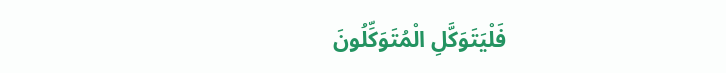فَلْيَتَوَكَّلِ الْمُتَوَكِّلُونَ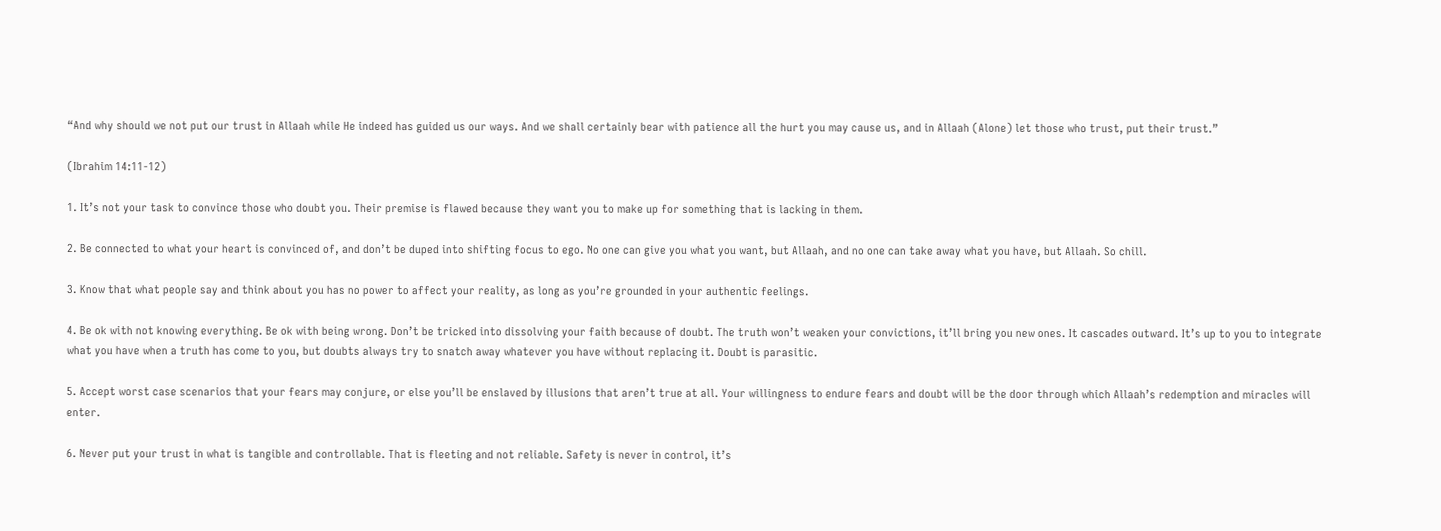“And why should we not put our trust in Allaah while He indeed has guided us our ways. And we shall certainly bear with patience all the hurt you may cause us, and in Allaah (Alone) let those who trust, put their trust.”

(Ibrahim 14:11-12)

1. It’s not your task to convince those who doubt you. Their premise is flawed because they want you to make up for something that is lacking in them.

2. Be connected to what your heart is convinced of, and don’t be duped into shifting focus to ego. No one can give you what you want, but Allaah, and no one can take away what you have, but Allaah. So chill.

3. Know that what people say and think about you has no power to affect your reality, as long as you’re grounded in your authentic feelings.

4. Be ok with not knowing everything. Be ok with being wrong. Don’t be tricked into dissolving your faith because of doubt. The truth won’t weaken your convictions, it’ll bring you new ones. It cascades outward. It’s up to you to integrate what you have when a truth has come to you, but doubts always try to snatch away whatever you have without replacing it. Doubt is parasitic.

5. Accept worst case scenarios that your fears may conjure, or else you’ll be enslaved by illusions that aren’t true at all. Your willingness to endure fears and doubt will be the door through which Allaah’s redemption and miracles will enter.

6. Never put your trust in what is tangible and controllable. That is fleeting and not reliable. Safety is never in control, it’s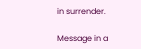in surrender.

Message in a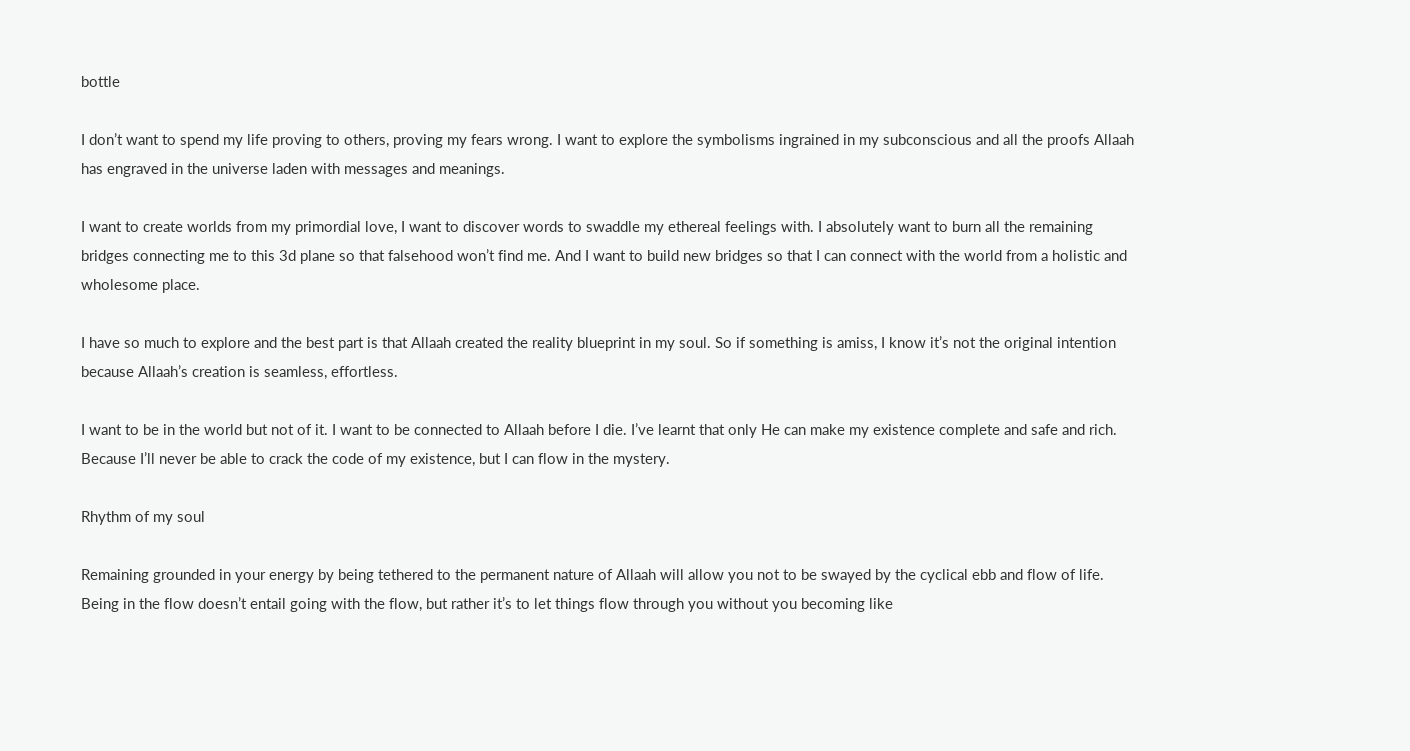bottle

I don’t want to spend my life proving to others, proving my fears wrong. I want to explore the symbolisms ingrained in my subconscious and all the proofs Allaah has engraved in the universe laden with messages and meanings.

I want to create worlds from my primordial love, I want to discover words to swaddle my ethereal feelings with. I absolutely want to burn all the remaining bridges connecting me to this 3d plane so that falsehood won’t find me. And I want to build new bridges so that I can connect with the world from a holistic and wholesome place.

I have so much to explore and the best part is that Allaah created the reality blueprint in my soul. So if something is amiss, I know it’s not the original intention because Allaah’s creation is seamless, effortless.

I want to be in the world but not of it. I want to be connected to Allaah before I die. I’ve learnt that only He can make my existence complete and safe and rich. Because I’ll never be able to crack the code of my existence, but I can flow in the mystery.

Rhythm of my soul

Remaining grounded in your energy by being tethered to the permanent nature of Allaah will allow you not to be swayed by the cyclical ebb and flow of life. Being in the flow doesn’t entail going with the flow, but rather it’s to let things flow through you without you becoming like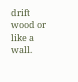drift wood or like a wall.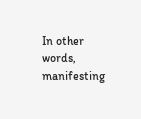In other words, manifesting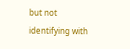but not identifying with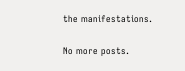the manifestations.

No more posts.